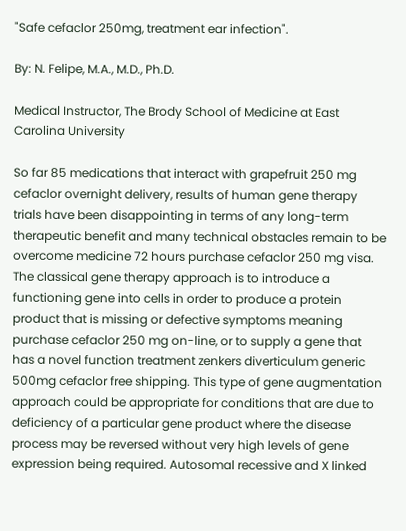"Safe cefaclor 250mg, treatment ear infection".

By: N. Felipe, M.A., M.D., Ph.D.

Medical Instructor, The Brody School of Medicine at East Carolina University

So far 85 medications that interact with grapefruit 250 mg cefaclor overnight delivery, results of human gene therapy trials have been disappointing in terms of any long-term therapeutic benefit and many technical obstacles remain to be overcome medicine 72 hours purchase cefaclor 250 mg visa. The classical gene therapy approach is to introduce a functioning gene into cells in order to produce a protein product that is missing or defective symptoms meaning purchase cefaclor 250 mg on-line, or to supply a gene that has a novel function treatment zenkers diverticulum generic 500mg cefaclor free shipping. This type of gene augmentation approach could be appropriate for conditions that are due to deficiency of a particular gene product where the disease process may be reversed without very high levels of gene expression being required. Autosomal recessive and X linked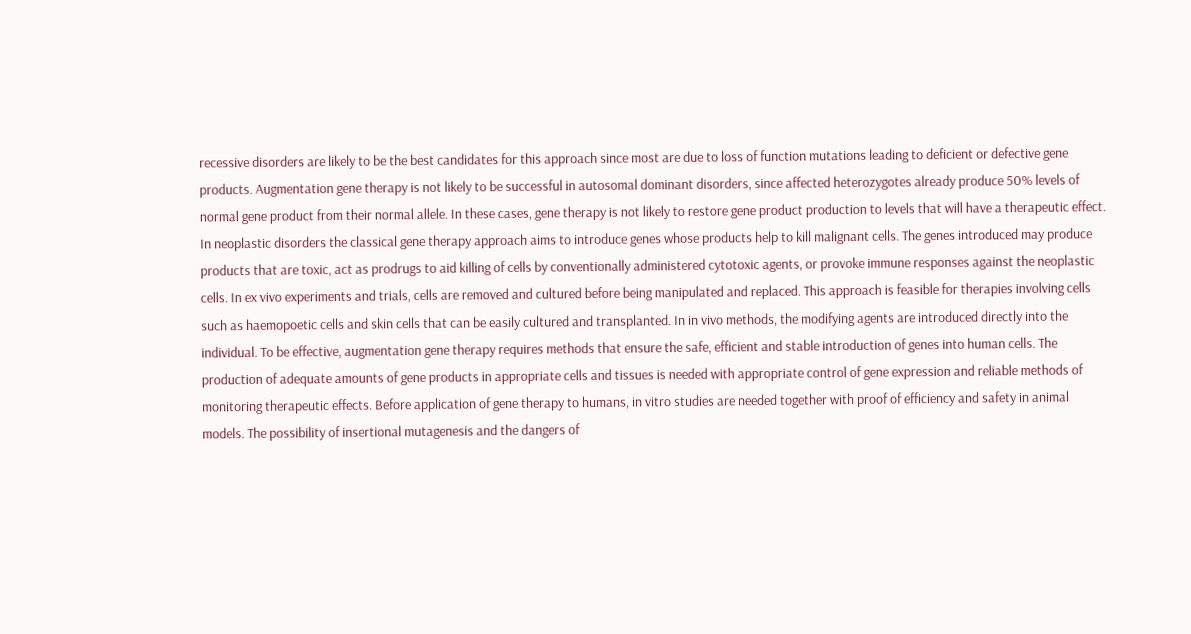recessive disorders are likely to be the best candidates for this approach since most are due to loss of function mutations leading to deficient or defective gene products. Augmentation gene therapy is not likely to be successful in autosomal dominant disorders, since affected heterozygotes already produce 50% levels of normal gene product from their normal allele. In these cases, gene therapy is not likely to restore gene product production to levels that will have a therapeutic effect. In neoplastic disorders the classical gene therapy approach aims to introduce genes whose products help to kill malignant cells. The genes introduced may produce products that are toxic, act as prodrugs to aid killing of cells by conventionally administered cytotoxic agents, or provoke immune responses against the neoplastic cells. In ex vivo experiments and trials, cells are removed and cultured before being manipulated and replaced. This approach is feasible for therapies involving cells such as haemopoetic cells and skin cells that can be easily cultured and transplanted. In in vivo methods, the modifying agents are introduced directly into the individual. To be effective, augmentation gene therapy requires methods that ensure the safe, efficient and stable introduction of genes into human cells. The production of adequate amounts of gene products in appropriate cells and tissues is needed with appropriate control of gene expression and reliable methods of monitoring therapeutic effects. Before application of gene therapy to humans, in vitro studies are needed together with proof of efficiency and safety in animal models. The possibility of insertional mutagenesis and the dangers of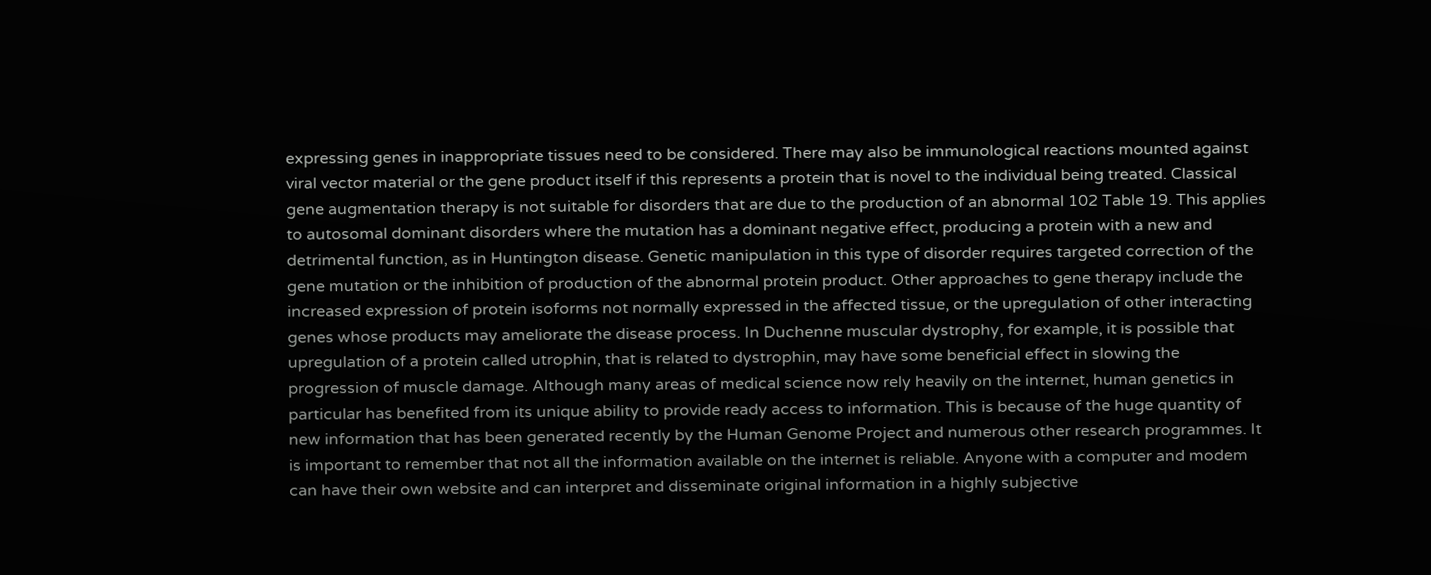expressing genes in inappropriate tissues need to be considered. There may also be immunological reactions mounted against viral vector material or the gene product itself if this represents a protein that is novel to the individual being treated. Classical gene augmentation therapy is not suitable for disorders that are due to the production of an abnormal 102 Table 19. This applies to autosomal dominant disorders where the mutation has a dominant negative effect, producing a protein with a new and detrimental function, as in Huntington disease. Genetic manipulation in this type of disorder requires targeted correction of the gene mutation or the inhibition of production of the abnormal protein product. Other approaches to gene therapy include the increased expression of protein isoforms not normally expressed in the affected tissue, or the upregulation of other interacting genes whose products may ameliorate the disease process. In Duchenne muscular dystrophy, for example, it is possible that upregulation of a protein called utrophin, that is related to dystrophin, may have some beneficial effect in slowing the progression of muscle damage. Although many areas of medical science now rely heavily on the internet, human genetics in particular has benefited from its unique ability to provide ready access to information. This is because of the huge quantity of new information that has been generated recently by the Human Genome Project and numerous other research programmes. It is important to remember that not all the information available on the internet is reliable. Anyone with a computer and modem can have their own website and can interpret and disseminate original information in a highly subjective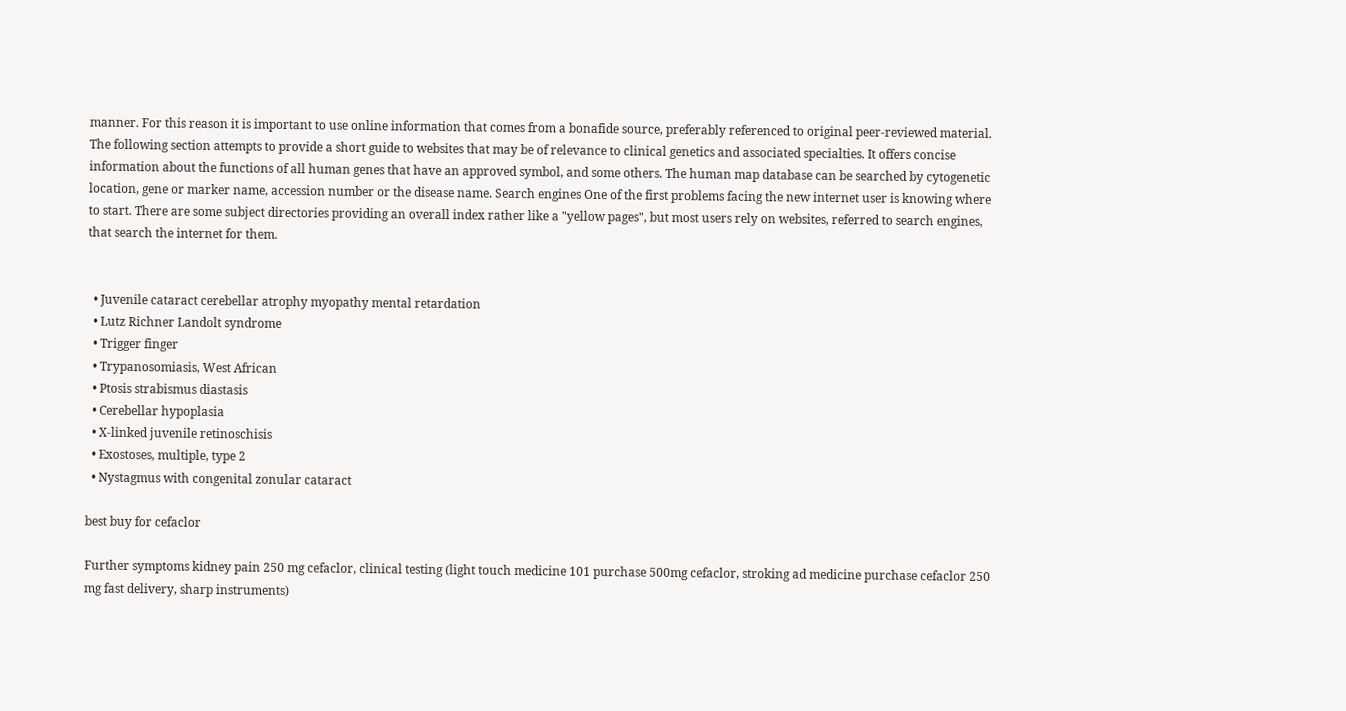manner. For this reason it is important to use online information that comes from a bonafide source, preferably referenced to original peer-reviewed material. The following section attempts to provide a short guide to websites that may be of relevance to clinical genetics and associated specialties. It offers concise information about the functions of all human genes that have an approved symbol, and some others. The human map database can be searched by cytogenetic location, gene or marker name, accession number or the disease name. Search engines One of the first problems facing the new internet user is knowing where to start. There are some subject directories providing an overall index rather like a "yellow pages", but most users rely on websites, referred to search engines, that search the internet for them.


  • Juvenile cataract cerebellar atrophy myopathy mental retardation
  • Lutz Richner Landolt syndrome
  • Trigger finger
  • Trypanosomiasis, West African
  • Ptosis strabismus diastasis
  • Cerebellar hypoplasia
  • X-linked juvenile retinoschisis
  • Exostoses, multiple, type 2
  • Nystagmus with congenital zonular cataract

best buy for cefaclor

Further symptoms kidney pain 250 mg cefaclor, clinical testing (light touch medicine 101 purchase 500mg cefaclor, stroking ad medicine purchase cefaclor 250 mg fast delivery, sharp instruments)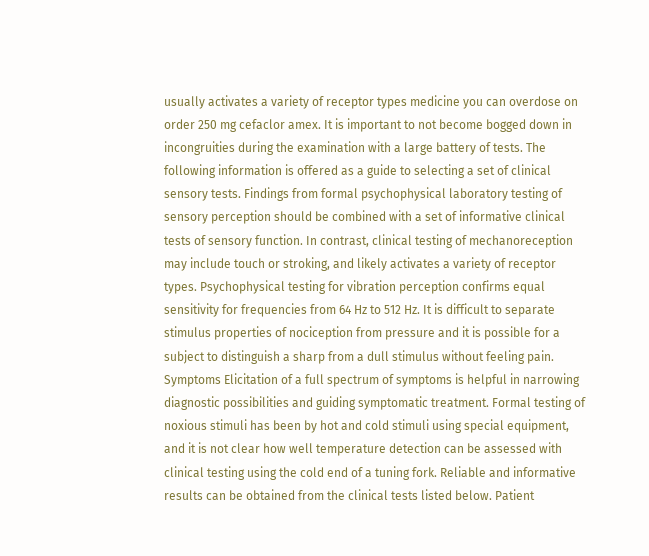usually activates a variety of receptor types medicine you can overdose on order 250 mg cefaclor amex. It is important to not become bogged down in incongruities during the examination with a large battery of tests. The following information is offered as a guide to selecting a set of clinical sensory tests. Findings from formal psychophysical laboratory testing of sensory perception should be combined with a set of informative clinical tests of sensory function. In contrast, clinical testing of mechanoreception may include touch or stroking, and likely activates a variety of receptor types. Psychophysical testing for vibration perception confirms equal sensitivity for frequencies from 64 Hz to 512 Hz. It is difficult to separate stimulus properties of nociception from pressure and it is possible for a subject to distinguish a sharp from a dull stimulus without feeling pain. Symptoms Elicitation of a full spectrum of symptoms is helpful in narrowing diagnostic possibilities and guiding symptomatic treatment. Formal testing of noxious stimuli has been by hot and cold stimuli using special equipment, and it is not clear how well temperature detection can be assessed with clinical testing using the cold end of a tuning fork. Reliable and informative results can be obtained from the clinical tests listed below. Patient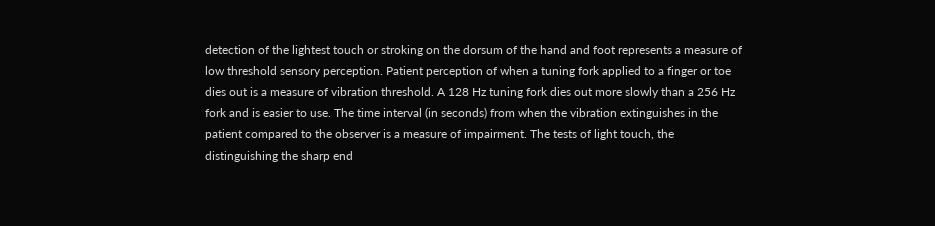detection of the lightest touch or stroking on the dorsum of the hand and foot represents a measure of low threshold sensory perception. Patient perception of when a tuning fork applied to a finger or toe dies out is a measure of vibration threshold. A 128 Hz tuning fork dies out more slowly than a 256 Hz fork and is easier to use. The time interval (in seconds) from when the vibration extinguishes in the patient compared to the observer is a measure of impairment. The tests of light touch, the distinguishing the sharp end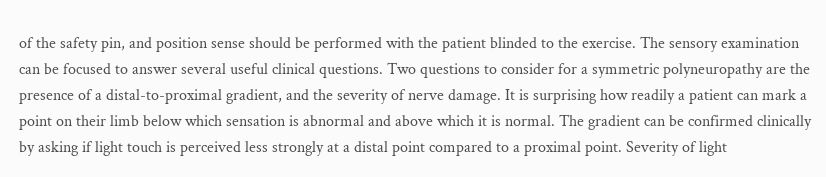of the safety pin, and position sense should be performed with the patient blinded to the exercise. The sensory examination can be focused to answer several useful clinical questions. Two questions to consider for a symmetric polyneuropathy are the presence of a distal-to-proximal gradient, and the severity of nerve damage. It is surprising how readily a patient can mark a point on their limb below which sensation is abnormal and above which it is normal. The gradient can be confirmed clinically by asking if light touch is perceived less strongly at a distal point compared to a proximal point. Severity of light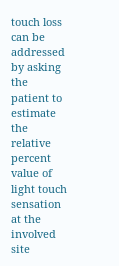touch loss can be addressed by asking the patient to estimate the relative percent value of light touch sensation at the involved site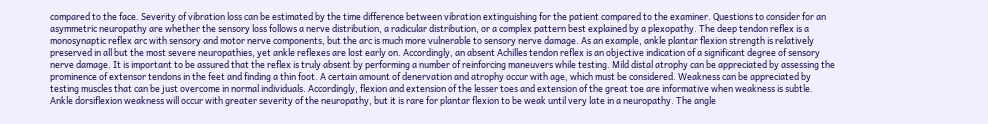compared to the face. Severity of vibration loss can be estimated by the time difference between vibration extinguishing for the patient compared to the examiner. Questions to consider for an asymmetric neuropathy are whether the sensory loss follows a nerve distribution, a radicular distribution, or a complex pattern best explained by a plexopathy. The deep tendon reflex is a monosynaptic reflex arc with sensory and motor nerve components, but the arc is much more vulnerable to sensory nerve damage. As an example, ankle plantar flexion strength is relatively preserved in all but the most severe neuropathies, yet ankle reflexes are lost early on. Accordingly, an absent Achilles tendon reflex is an objective indication of a significant degree of sensory nerve damage. It is important to be assured that the reflex is truly absent by performing a number of reinforcing maneuvers while testing. Mild distal atrophy can be appreciated by assessing the prominence of extensor tendons in the feet and finding a thin foot. A certain amount of denervation and atrophy occur with age, which must be considered. Weakness can be appreciated by testing muscles that can be just overcome in normal individuals. Accordingly, flexion and extension of the lesser toes and extension of the great toe are informative when weakness is subtle. Ankle dorsiflexion weakness will occur with greater severity of the neuropathy, but it is rare for plantar flexion to be weak until very late in a neuropathy. The angle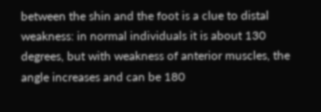between the shin and the foot is a clue to distal weakness: in normal individuals it is about 130 degrees, but with weakness of anterior muscles, the angle increases and can be 180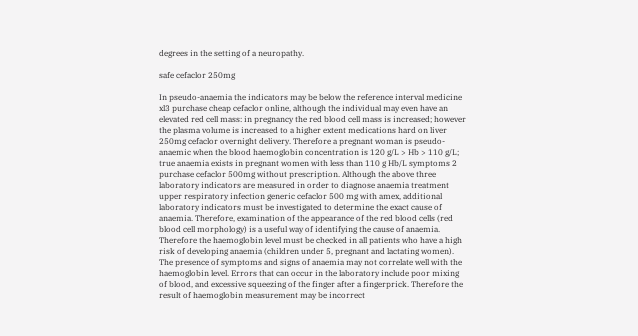degrees in the setting of a neuropathy.

safe cefaclor 250mg

In pseudo-anaemia the indicators may be below the reference interval medicine xl3 purchase cheap cefaclor online, although the individual may even have an elevated red cell mass: in pregnancy the red blood cell mass is increased; however the plasma volume is increased to a higher extent medications hard on liver 250mg cefaclor overnight delivery. Therefore a pregnant woman is pseudo-anaemic when the blood haemoglobin concentration is 120 g/L > Hb > 110 g/L; true anaemia exists in pregnant women with less than 110 g Hb/L symptoms 2 purchase cefaclor 500mg without prescription. Although the above three laboratory indicators are measured in order to diagnose anaemia treatment upper respiratory infection generic cefaclor 500 mg with amex, additional laboratory indicators must be investigated to determine the exact cause of anaemia. Therefore, examination of the appearance of the red blood cells (red blood cell morphology) is a useful way of identifying the cause of anaemia. Therefore the haemoglobin level must be checked in all patients who have a high risk of developing anaemia (children under 5, pregnant and lactating women). The presence of symptoms and signs of anaemia may not correlate well with the haemoglobin level. Errors that can occur in the laboratory include poor mixing of blood, and excessive squeezing of the finger after a fingerprick. Therefore the result of haemoglobin measurement may be incorrect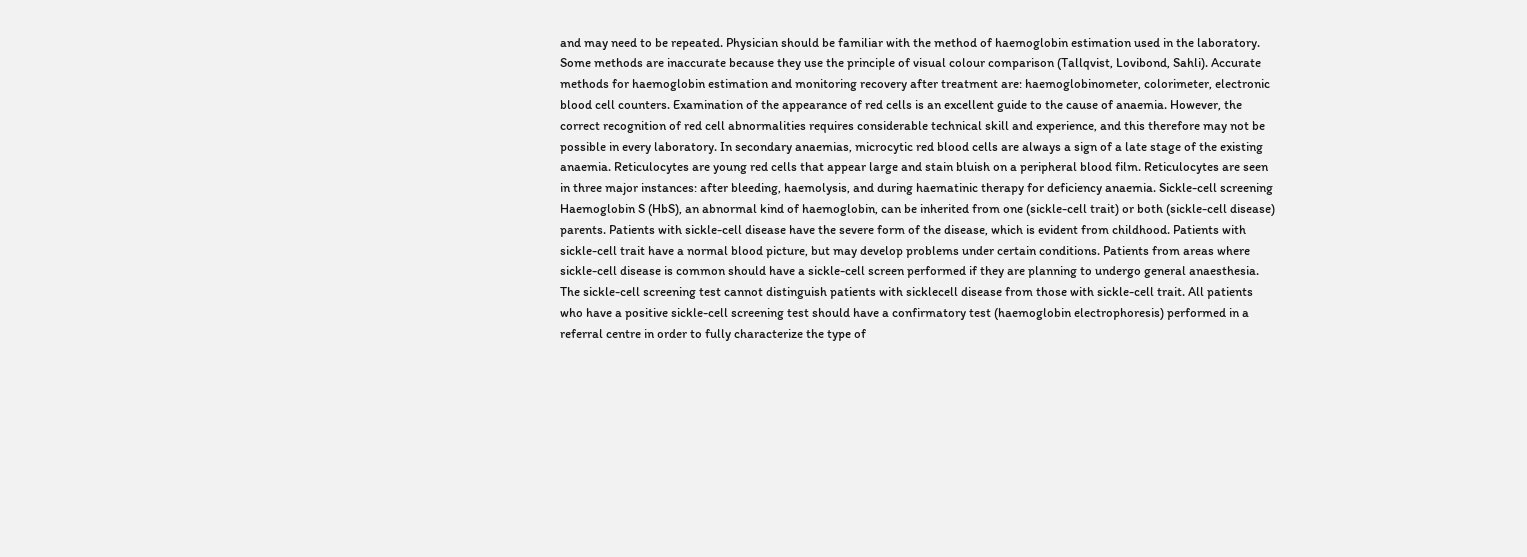and may need to be repeated. Physician should be familiar with the method of haemoglobin estimation used in the laboratory. Some methods are inaccurate because they use the principle of visual colour comparison (Tallqvist, Lovibond, Sahli). Accurate methods for haemoglobin estimation and monitoring recovery after treatment are: haemoglobinometer, colorimeter, electronic blood cell counters. Examination of the appearance of red cells is an excellent guide to the cause of anaemia. However, the correct recognition of red cell abnormalities requires considerable technical skill and experience, and this therefore may not be possible in every laboratory. In secondary anaemias, microcytic red blood cells are always a sign of a late stage of the existing anaemia. Reticulocytes are young red cells that appear large and stain bluish on a peripheral blood film. Reticulocytes are seen in three major instances: after bleeding, haemolysis, and during haematinic therapy for deficiency anaemia. Sickle-cell screening Haemoglobin S (HbS), an abnormal kind of haemoglobin, can be inherited from one (sickle-cell trait) or both (sickle-cell disease) parents. Patients with sickle-cell disease have the severe form of the disease, which is evident from childhood. Patients with sickle-cell trait have a normal blood picture, but may develop problems under certain conditions. Patients from areas where sickle-cell disease is common should have a sickle-cell screen performed if they are planning to undergo general anaesthesia. The sickle-cell screening test cannot distinguish patients with sicklecell disease from those with sickle-cell trait. All patients who have a positive sickle-cell screening test should have a confirmatory test (haemoglobin electrophoresis) performed in a referral centre in order to fully characterize the type of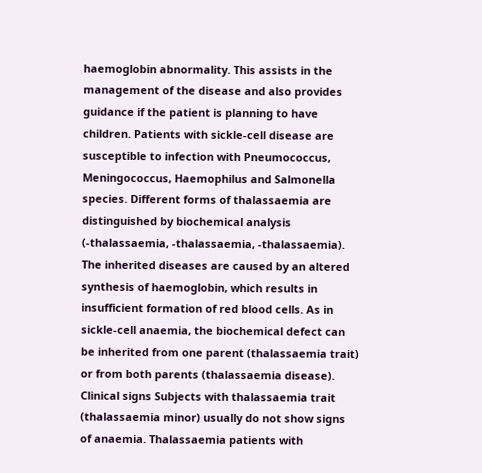haemoglobin abnormality. This assists in the management of the disease and also provides guidance if the patient is planning to have children. Patients with sickle-cell disease are susceptible to infection with Pneumococcus, Meningococcus, Haemophilus and Salmonella species. Different forms of thalassaemia are distinguished by biochemical analysis (-thalassaemia, -thalassaemia, -thalassaemia). The inherited diseases are caused by an altered synthesis of haemoglobin, which results in insufficient formation of red blood cells. As in sickle-cell anaemia, the biochemical defect can be inherited from one parent (thalassaemia trait) or from both parents (thalassaemia disease). Clinical signs Subjects with thalassaemia trait (thalassaemia minor) usually do not show signs of anaemia. Thalassaemia patients with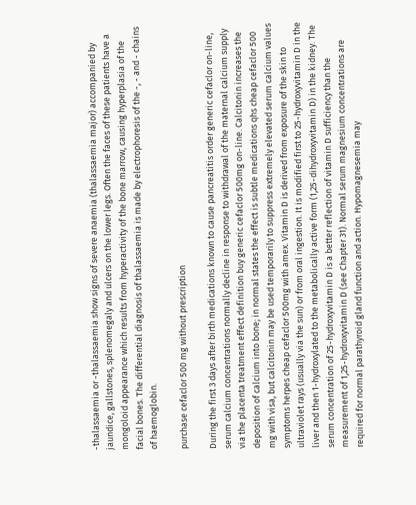-thalassaemia or -thalassaemia show signs of severe anaemia (thalassaemia major) accompanied by jaundice, gallstones, splenomegaly and ulcers on the lower legs. Often the faces of these patients have a mongoloid appearance which results from hyperactivity of the bone marrow, causing hyperplasia of the facial bones. The differential diagnosis of thalassaemia is made by electrophoresis of the -, - and - chains of haemoglobin.

purchase cefaclor 500 mg without prescription

During the first 3 days after birth medications known to cause pancreatitis order generic cefaclor on-line, serum calcium concentrations normally decline in response to withdrawal of the maternal calcium supply via the placenta treatment effect definition buy generic cefaclor 500mg on-line. Calcitonin increases the deposition of calcium into bone; in normal states the effect is subtle medications qhs cheap cefaclor 500 mg with visa, but calcitonin may be used temporarily to suppress extremely elevated serum calcium values symptoms herpes cheap cefaclor 500mg with amex. Vitamin D is derived from exposure of the skin to ultraviolet rays (usually via the sun) or from oral ingestion. It is modified first to 25-hydroxyvitamin D in the liver and then 1-hydroxylated to the metabolically active form (1,25-dihydroxyvitamin D) in the kidney. The serum concentration of 25-hydroxyvitamin D is a better reflection of vitamin D sufficiency than the measurement of 1,25-hydroxyvitamin D (see Chapter 31). Normal serum magnesium concentrations are required for normal parathyroid gland function and action. Hypomagnesemia may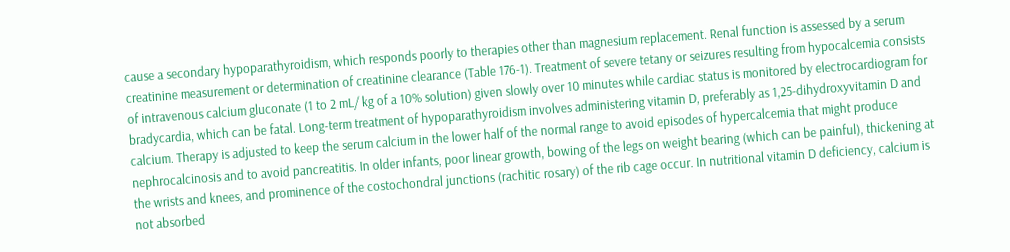cause a secondary hypoparathyroidism, which responds poorly to therapies other than magnesium replacement. Renal function is assessed by a serum creatinine measurement or determination of creatinine clearance (Table 176-1). Treatment of severe tetany or seizures resulting from hypocalcemia consists of intravenous calcium gluconate (1 to 2 mL/ kg of a 10% solution) given slowly over 10 minutes while cardiac status is monitored by electrocardiogram for bradycardia, which can be fatal. Long-term treatment of hypoparathyroidism involves administering vitamin D, preferably as 1,25-dihydroxyvitamin D and calcium. Therapy is adjusted to keep the serum calcium in the lower half of the normal range to avoid episodes of hypercalcemia that might produce nephrocalcinosis and to avoid pancreatitis. In older infants, poor linear growth, bowing of the legs on weight bearing (which can be painful), thickening at the wrists and knees, and prominence of the costochondral junctions (rachitic rosary) of the rib cage occur. In nutritional vitamin D deficiency, calcium is not absorbed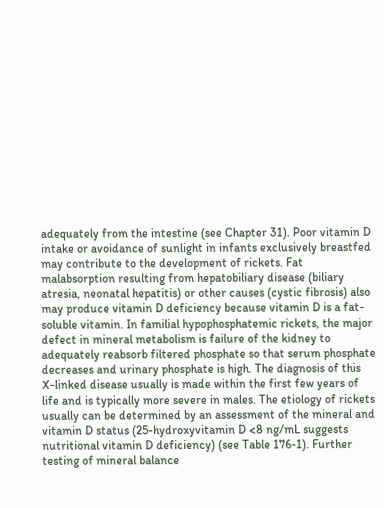adequately from the intestine (see Chapter 31). Poor vitamin D intake or avoidance of sunlight in infants exclusively breastfed may contribute to the development of rickets. Fat malabsorption resulting from hepatobiliary disease (biliary atresia, neonatal hepatitis) or other causes (cystic fibrosis) also may produce vitamin D deficiency because vitamin D is a fat-soluble vitamin. In familial hypophosphatemic rickets, the major defect in mineral metabolism is failure of the kidney to adequately reabsorb filtered phosphate so that serum phosphate decreases and urinary phosphate is high. The diagnosis of this X-linked disease usually is made within the first few years of life and is typically more severe in males. The etiology of rickets usually can be determined by an assessment of the mineral and vitamin D status (25-hydroxyvitamin D <8 ng/mL suggests nutritional vitamin D deficiency) (see Table 176-1). Further testing of mineral balance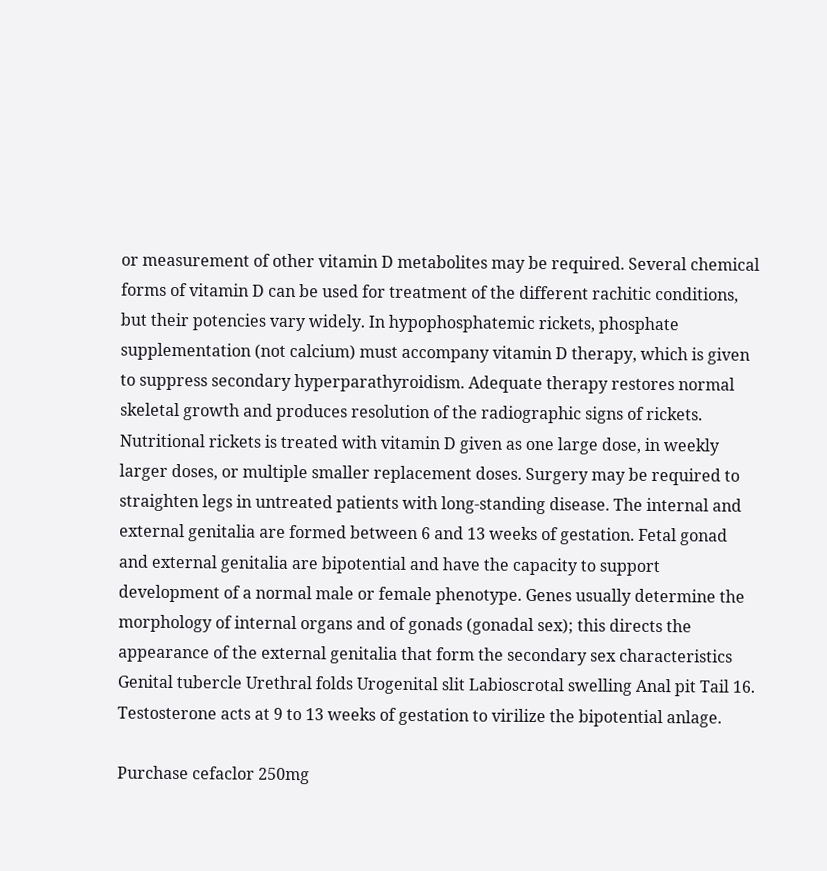or measurement of other vitamin D metabolites may be required. Several chemical forms of vitamin D can be used for treatment of the different rachitic conditions, but their potencies vary widely. In hypophosphatemic rickets, phosphate supplementation (not calcium) must accompany vitamin D therapy, which is given to suppress secondary hyperparathyroidism. Adequate therapy restores normal skeletal growth and produces resolution of the radiographic signs of rickets. Nutritional rickets is treated with vitamin D given as one large dose, in weekly larger doses, or multiple smaller replacement doses. Surgery may be required to straighten legs in untreated patients with long-standing disease. The internal and external genitalia are formed between 6 and 13 weeks of gestation. Fetal gonad and external genitalia are bipotential and have the capacity to support development of a normal male or female phenotype. Genes usually determine the morphology of internal organs and of gonads (gonadal sex); this directs the appearance of the external genitalia that form the secondary sex characteristics Genital tubercle Urethral folds Urogenital slit Labioscrotal swelling Anal pit Tail 16. Testosterone acts at 9 to 13 weeks of gestation to virilize the bipotential anlage.

Purchase cefaclor 250mg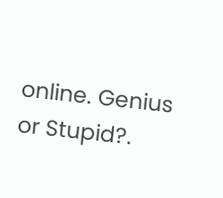online. Genius or Stupid?.